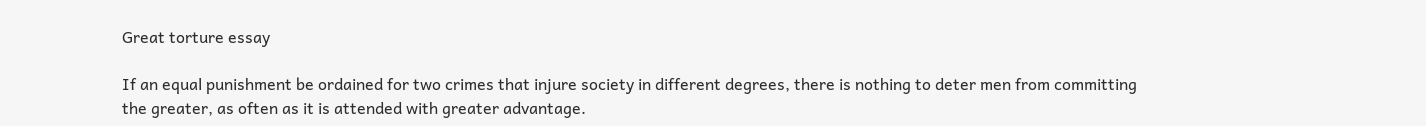Great torture essay

If an equal punishment be ordained for two crimes that injure society in different degrees, there is nothing to deter men from committing the greater, as often as it is attended with greater advantage.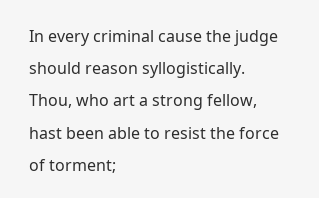In every criminal cause the judge should reason syllogistically. Thou, who art a strong fellow, hast been able to resist the force of torment;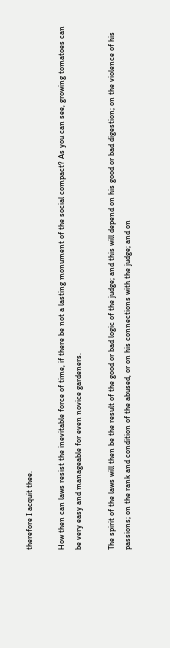therefore I acquit thee.

How then can laws resist the inevitable force of time, if there be not a lasting monument of the social compact? As you can see, growing tomatoes can be very easy and manageable for even novice gardeners.

The spirit of the laws will then be the result of the good or bad logic of the judge; and this will depend on his good or bad digestion; on the violence of his passions; on the rank and condition of the abused, or on his connections with the judge; and on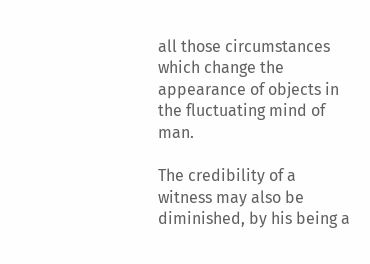all those circumstances which change the appearance of objects in the fluctuating mind of man.

The credibility of a witness may also be diminished, by his being a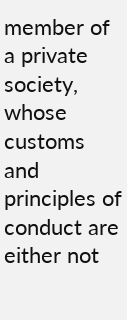member of a private society, whose customs and principles of conduct are either not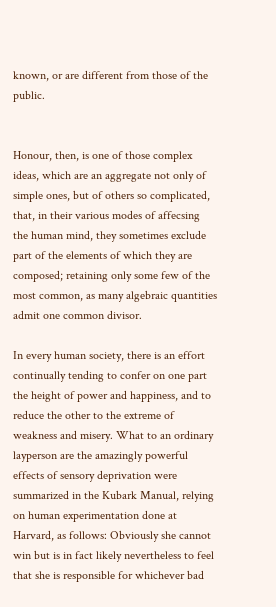known, or are different from those of the public.


Honour, then, is one of those complex ideas, which are an aggregate not only of simple ones, but of others so complicated, that, in their various modes of affecsing the human mind, they sometimes exclude part of the elements of which they are composed; retaining only some few of the most common, as many algebraic quantities admit one common divisor.

In every human society, there is an effort continually tending to confer on one part the height of power and happiness, and to reduce the other to the extreme of weakness and misery. What to an ordinary layperson are the amazingly powerful effects of sensory deprivation were summarized in the Kubark Manual, relying on human experimentation done at Harvard, as follows: Obviously she cannot win but is in fact likely nevertheless to feel that she is responsible for whichever bad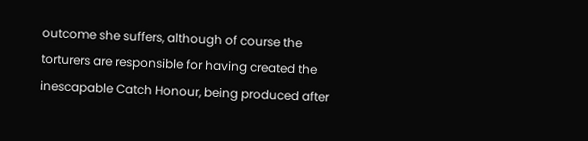outcome she suffers, although of course the torturers are responsible for having created the inescapable Catch Honour, being produced after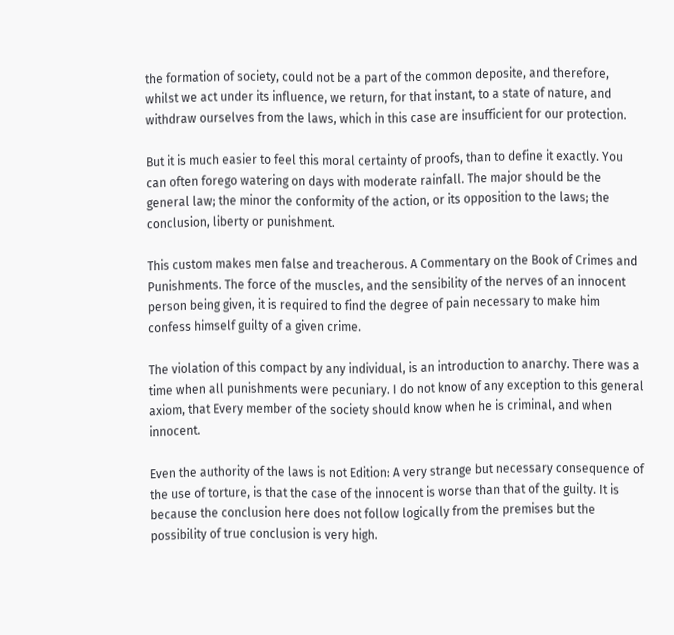the formation of society, could not be a part of the common deposite, and therefore, whilst we act under its influence, we return, for that instant, to a state of nature, and withdraw ourselves from the laws, which in this case are insufficient for our protection.

But it is much easier to feel this moral certainty of proofs, than to define it exactly. You can often forego watering on days with moderate rainfall. The major should be the general law; the minor the conformity of the action, or its opposition to the laws; the conclusion, liberty or punishment.

This custom makes men false and treacherous. A Commentary on the Book of Crimes and Punishments. The force of the muscles, and the sensibility of the nerves of an innocent person being given, it is required to find the degree of pain necessary to make him confess himself guilty of a given crime.

The violation of this compact by any individual, is an introduction to anarchy. There was a time when all punishments were pecuniary. I do not know of any exception to this general axiom, that Every member of the society should know when he is criminal, and when innocent.

Even the authority of the laws is not Edition: A very strange but necessary consequence of the use of torture, is that the case of the innocent is worse than that of the guilty. It is because the conclusion here does not follow logically from the premises but the possibility of true conclusion is very high.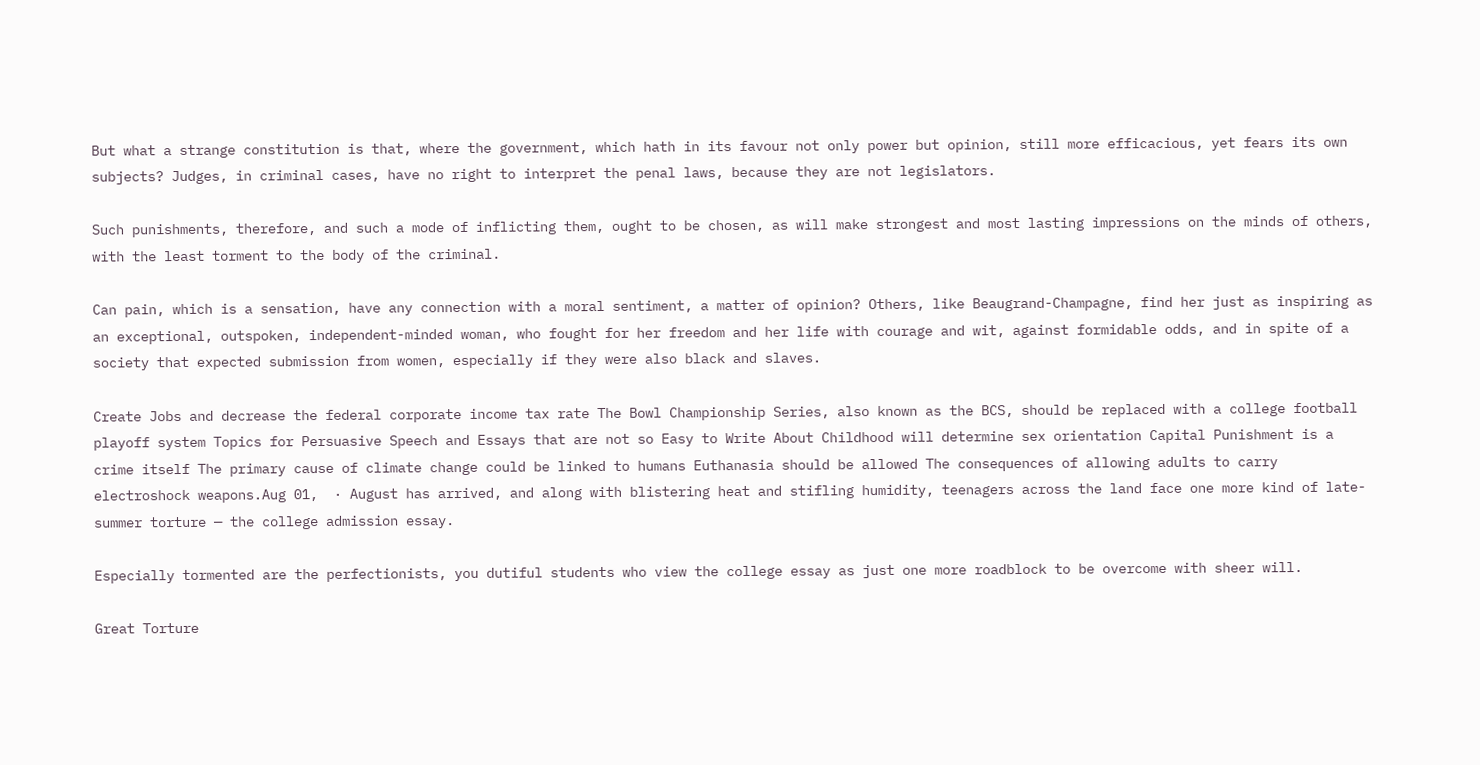But what a strange constitution is that, where the government, which hath in its favour not only power but opinion, still more efficacious, yet fears its own subjects? Judges, in criminal cases, have no right to interpret the penal laws, because they are not legislators.

Such punishments, therefore, and such a mode of inflicting them, ought to be chosen, as will make strongest and most lasting impressions on the minds of others, with the least torment to the body of the criminal.

Can pain, which is a sensation, have any connection with a moral sentiment, a matter of opinion? Others, like Beaugrand-Champagne, find her just as inspiring as an exceptional, outspoken, independent-minded woman, who fought for her freedom and her life with courage and wit, against formidable odds, and in spite of a society that expected submission from women, especially if they were also black and slaves.

Create Jobs and decrease the federal corporate income tax rate The Bowl Championship Series, also known as the BCS, should be replaced with a college football playoff system Topics for Persuasive Speech and Essays that are not so Easy to Write About Childhood will determine sex orientation Capital Punishment is a crime itself The primary cause of climate change could be linked to humans Euthanasia should be allowed The consequences of allowing adults to carry electroshock weapons.Aug 01,  · August has arrived, and along with blistering heat and stifling humidity, teenagers across the land face one more kind of late-summer torture — the college admission essay.

Especially tormented are the perfectionists, you dutiful students who view the college essay as just one more roadblock to be overcome with sheer will.

Great Torture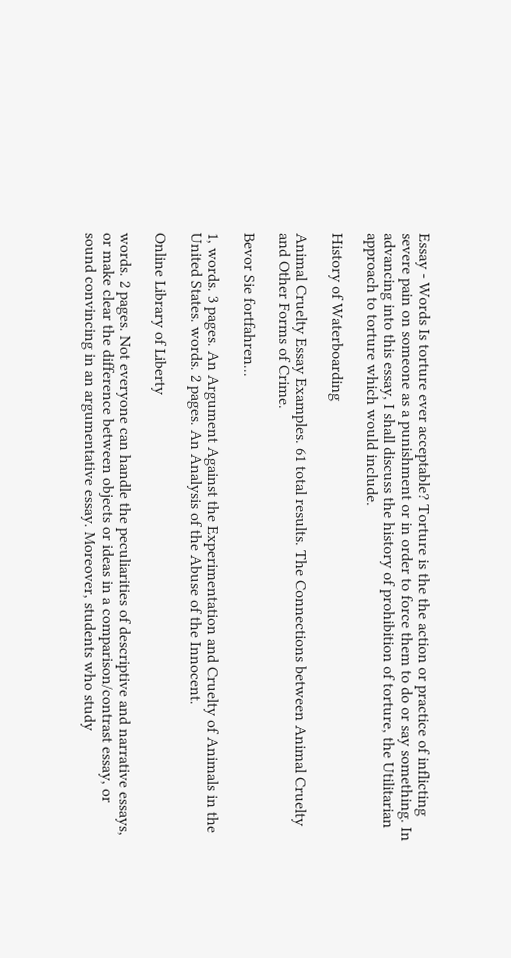Essay - Words Is torture ever acceptable? Torture is the the action or practice of inflicting severe pain on someone as a punishment or in order to force them to do or say something. In advancing into this essay, I shall discuss the history of prohibition of torture, the Utilitarian approach to torture which would include.

History of Waterboarding

Animal Cruelty Essay Examples. 61 total results. The Connections between Animal Cruelty and Other Forms of Crime.

Bevor Sie fortfahren...

1, words. 3 pages. An Argument Against the Experimentation and Cruelty of Animals in the United States. words. 2 pages. An Analysis of the Abuse of the Innocent.

Online Library of Liberty

words. 2 pages. Not everyone can handle the peculiarities of descriptive and narrative essays, or make clear the difference between objects or ideas in a comparison/contrast essay, or sound convincing in an argumentative essay. Moreover, students who study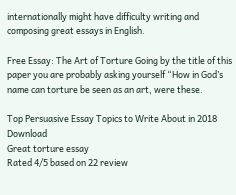internationally might have difficulty writing and composing great essays in English.

Free Essay: The Art of Torture Going by the title of this paper you are probably asking yourself “How in God’s name can torture be seen as an art, were these.

Top Persuasive Essay Topics to Write About in 2018 Download
Great torture essay
Rated 4/5 based on 22 review